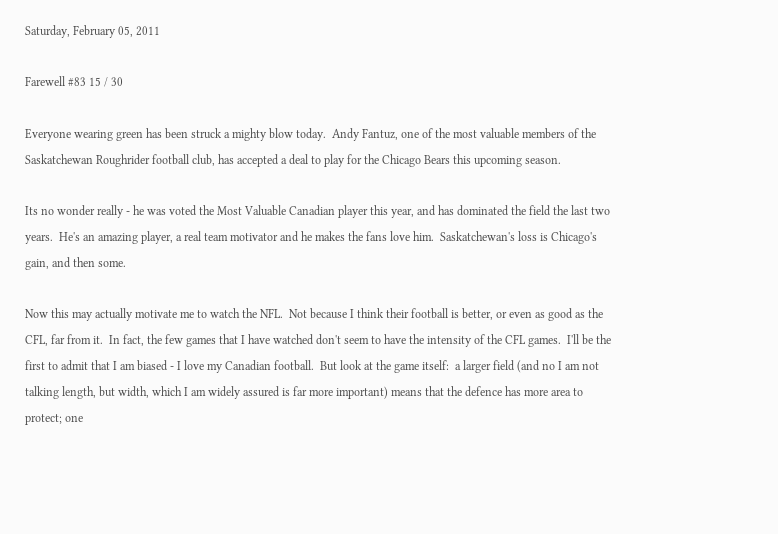Saturday, February 05, 2011

Farewell #83 15 / 30

Everyone wearing green has been struck a mighty blow today.  Andy Fantuz, one of the most valuable members of the Saskatchewan Roughrider football club, has accepted a deal to play for the Chicago Bears this upcoming season.

Its no wonder really - he was voted the Most Valuable Canadian player this year, and has dominated the field the last two years.  He's an amazing player, a real team motivator and he makes the fans love him.  Saskatchewan's loss is Chicago's gain, and then some.

Now this may actually motivate me to watch the NFL.  Not because I think their football is better, or even as good as the CFL, far from it.  In fact, the few games that I have watched don't seem to have the intensity of the CFL games.  I'll be the first to admit that I am biased - I love my Canadian football.  But look at the game itself:  a larger field (and no I am not talking length, but width, which I am widely assured is far more important) means that the defence has more area to protect; one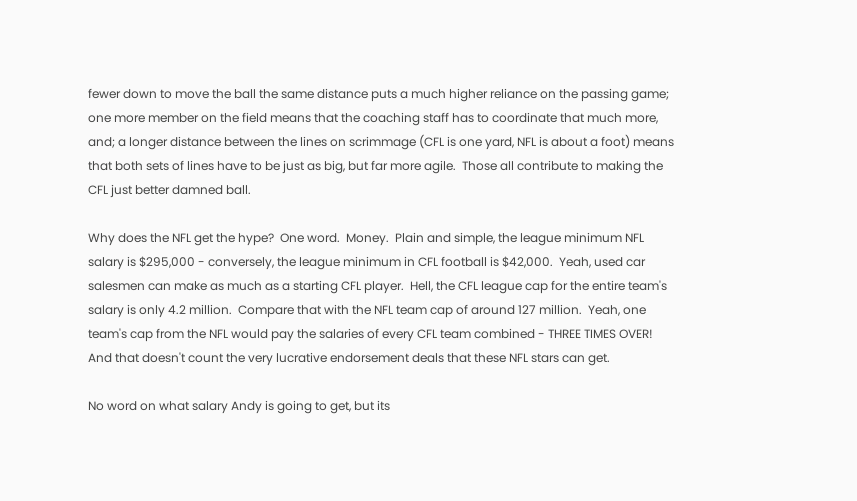fewer down to move the ball the same distance puts a much higher reliance on the passing game; one more member on the field means that the coaching staff has to coordinate that much more, and; a longer distance between the lines on scrimmage (CFL is one yard, NFL is about a foot) means that both sets of lines have to be just as big, but far more agile.  Those all contribute to making the CFL just better damned ball.

Why does the NFL get the hype?  One word.  Money.  Plain and simple, the league minimum NFL salary is $295,000 - conversely, the league minimum in CFL football is $42,000.  Yeah, used car salesmen can make as much as a starting CFL player.  Hell, the CFL league cap for the entire team's salary is only 4.2 million.  Compare that with the NFL team cap of around 127 million.  Yeah, one team's cap from the NFL would pay the salaries of every CFL team combined - THREE TIMES OVER!  And that doesn't count the very lucrative endorsement deals that these NFL stars can get.

No word on what salary Andy is going to get, but its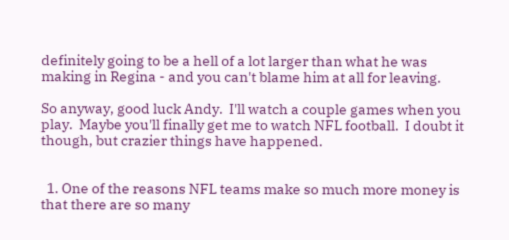definitely going to be a hell of a lot larger than what he was making in Regina - and you can't blame him at all for leaving.

So anyway, good luck Andy.  I'll watch a couple games when you play.  Maybe you'll finally get me to watch NFL football.  I doubt it though, but crazier things have happened.


  1. One of the reasons NFL teams make so much more money is that there are so many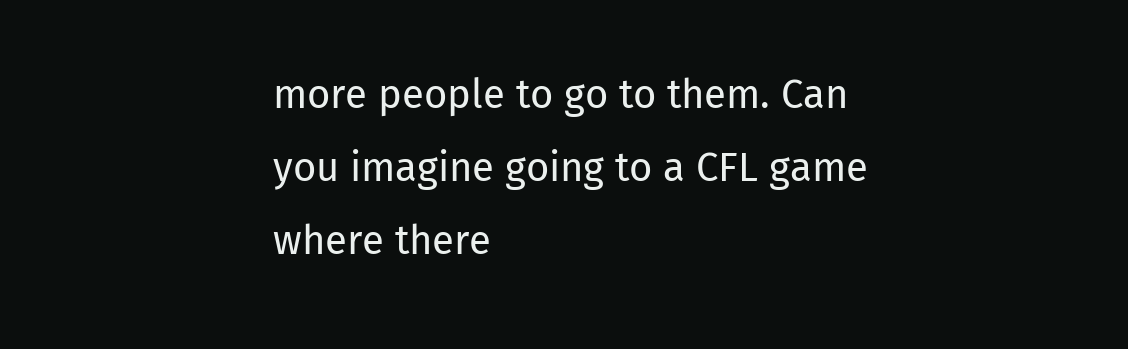more people to go to them. Can you imagine going to a CFL game where there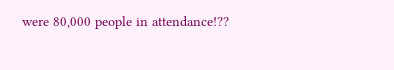were 80,000 people in attendance!??